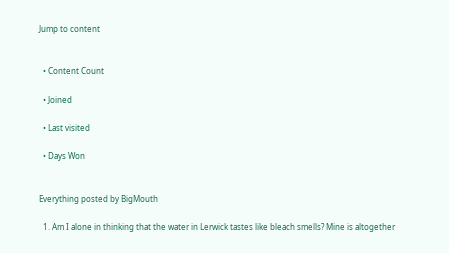Jump to content


  • Content Count

  • Joined

  • Last visited

  • Days Won


Everything posted by BigMouth

  1. Am I alone in thinking that the water in Lerwick tastes like bleach smells? Mine is altogether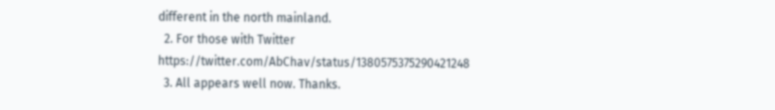different in the north mainland.
  2. For those with Twitter https://twitter.com/AbChav/status/1380575375290421248
  3. All appears well now. Thanks.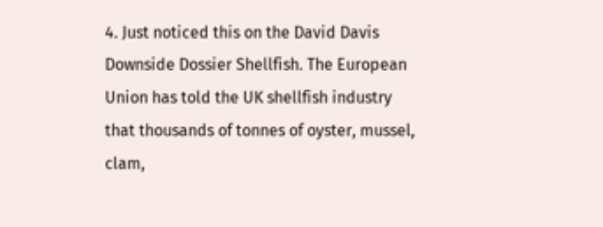4. Just noticed this on the David Davis Downside Dossier Shellfish. The European Union has told the UK shellfish industry that thousands of tonnes of oyster, mussel, clam,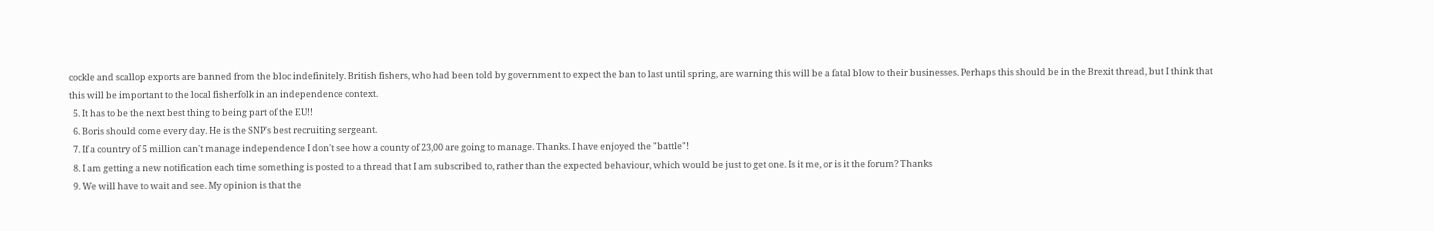cockle and scallop exports are banned from the bloc indefinitely. British fishers, who had been told by government to expect the ban to last until spring, are warning this will be a fatal blow to their businesses. Perhaps this should be in the Brexit thread, but I think that this will be important to the local fisherfolk in an independence context.
  5. It has to be the next best thing to being part of the EU!!
  6. Boris should come every day. He is the SNP's best recruiting sergeant.
  7. If a country of 5 million can't manage independence I don't see how a county of 23,00 are going to manage. Thanks. I have enjoyed the "battle"!
  8. I am getting a new notification each time something is posted to a thread that I am subscribed to, rather than the expected behaviour, which would be just to get one. Is it me, or is it the forum? Thanks
  9. We will have to wait and see. My opinion is that the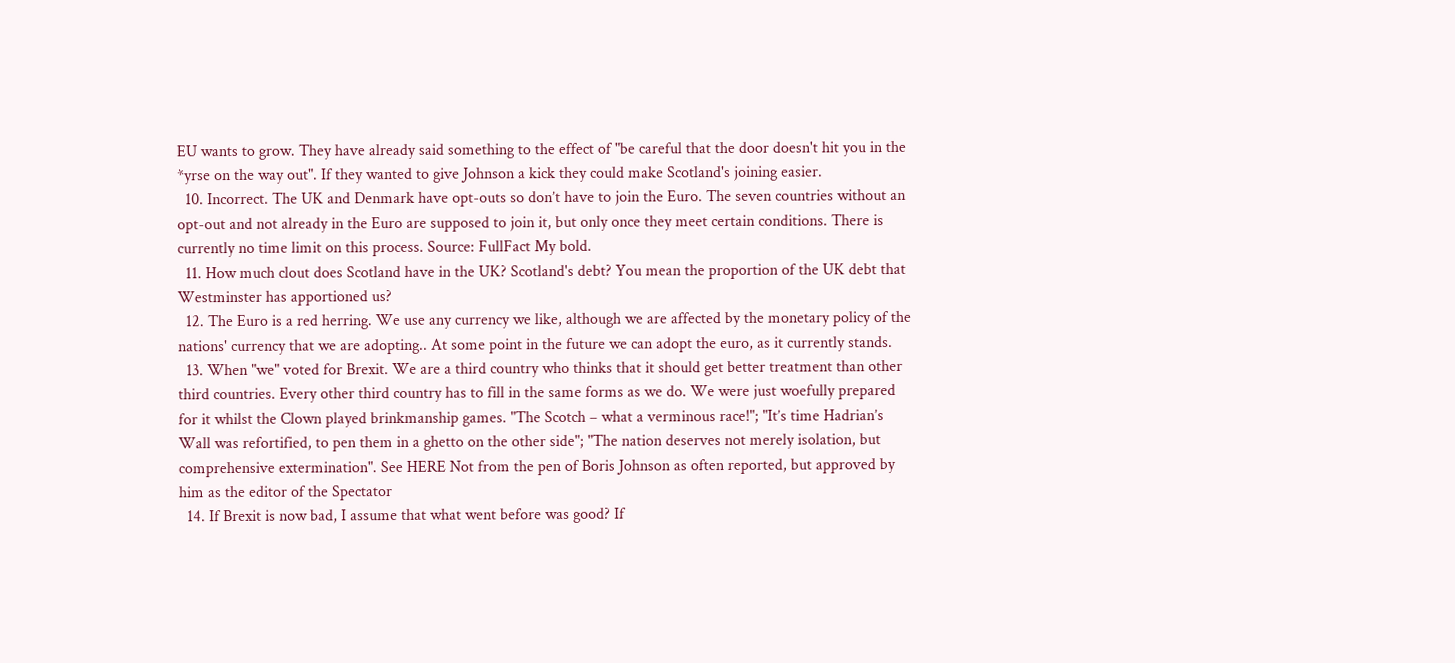EU wants to grow. They have already said something to the effect of "be careful that the door doesn't hit you in the *yrse on the way out". If they wanted to give Johnson a kick they could make Scotland's joining easier.
  10. Incorrect. The UK and Denmark have opt-outs so don’t have to join the Euro. The seven countries without an opt-out and not already in the Euro are supposed to join it, but only once they meet certain conditions. There is currently no time limit on this process. Source: FullFact My bold.
  11. How much clout does Scotland have in the UK? Scotland's debt? You mean the proportion of the UK debt that Westminster has apportioned us?
  12. The Euro is a red herring. We use any currency we like, although we are affected by the monetary policy of the nations' currency that we are adopting.. At some point in the future we can adopt the euro, as it currently stands.
  13. When "we" voted for Brexit. We are a third country who thinks that it should get better treatment than other third countries. Every other third country has to fill in the same forms as we do. We were just woefully prepared for it whilst the Clown played brinkmanship games. "The Scotch – what a verminous race!"; "It’s time Hadrian’s Wall was refortified, to pen them in a ghetto on the other side"; "The nation deserves not merely isolation, but comprehensive extermination". See HERE Not from the pen of Boris Johnson as often reported, but approved by him as the editor of the Spectator
  14. If Brexit is now bad, I assume that what went before was good? If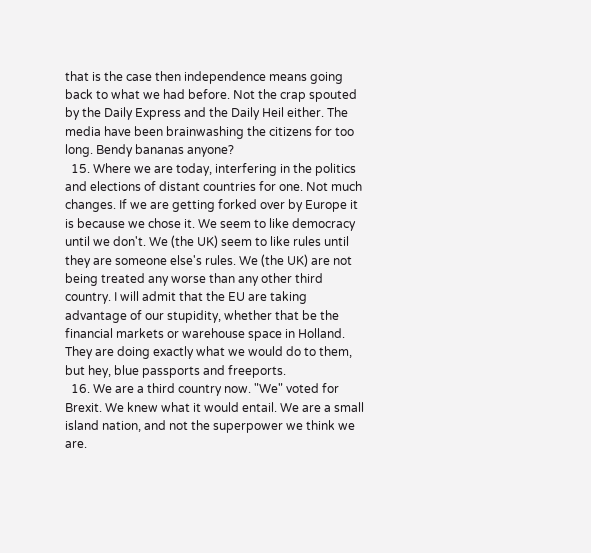that is the case then independence means going back to what we had before. Not the crap spouted by the Daily Express and the Daily Heil either. The media have been brainwashing the citizens for too long. Bendy bananas anyone?
  15. Where we are today, interfering in the politics and elections of distant countries for one. Not much changes. If we are getting forked over by Europe it is because we chose it. We seem to like democracy until we don't. We (the UK) seem to like rules until they are someone else's rules. We (the UK) are not being treated any worse than any other third country. I will admit that the EU are taking advantage of our stupidity, whether that be the financial markets or warehouse space in Holland. They are doing exactly what we would do to them, but hey, blue passports and freeports.
  16. We are a third country now. "We" voted for Brexit. We knew what it would entail. We are a small island nation, and not the superpower we think we are.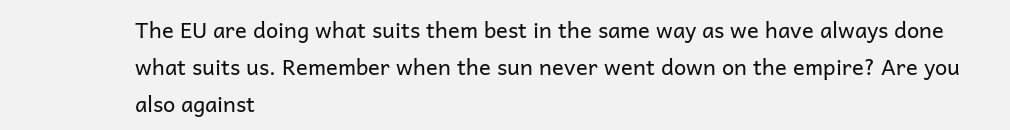The EU are doing what suits them best in the same way as we have always done what suits us. Remember when the sun never went down on the empire? Are you also against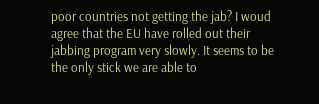poor countries not getting the jab? I woud agree that the EU have rolled out their jabbing program very slowly. It seems to be the only stick we are able to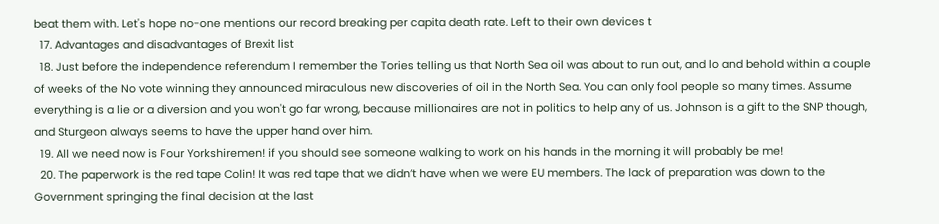beat them with. Let's hope no-one mentions our record breaking per capita death rate. Left to their own devices t
  17. Advantages and disadvantages of Brexit list
  18. Just before the independence referendum I remember the Tories telling us that North Sea oil was about to run out, and lo and behold within a couple of weeks of the No vote winning they announced miraculous new discoveries of oil in the North Sea. You can only fool people so many times. Assume everything is a lie or a diversion and you won't go far wrong, because millionaires are not in politics to help any of us. Johnson is a gift to the SNP though, and Sturgeon always seems to have the upper hand over him.
  19. All we need now is Four Yorkshiremen! if you should see someone walking to work on his hands in the morning it will probably be me!
  20. The paperwork is the red tape Colin! It was red tape that we didn’t have when we were EU members. The lack of preparation was down to the Government springing the final decision at the last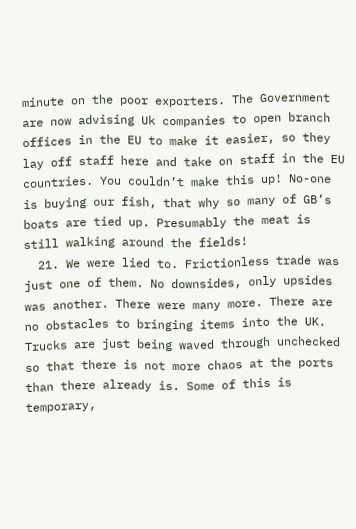minute on the poor exporters. The Government are now advising Uk companies to open branch offices in the EU to make it easier, so they lay off staff here and take on staff in the EU countries. You couldn’t make this up! No-one is buying our fish, that why so many of GB’s boats are tied up. Presumably the meat is still walking around the fields!
  21. We were lied to. Frictionless trade was just one of them. No downsides, only upsides was another. There were many more. There are no obstacles to bringing items into the UK. Trucks are just being waved through unchecked so that there is not more chaos at the ports than there already is. Some of this is temporary,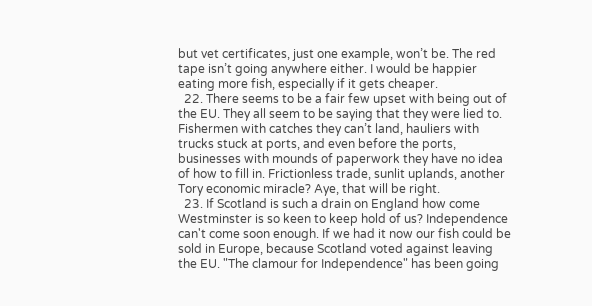but vet certificates, just one example, won’t be. The red tape isn’t going anywhere either. I would be happier eating more fish, especially if it gets cheaper.
  22. There seems to be a fair few upset with being out of the EU. They all seem to be saying that they were lied to. Fishermen with catches they can’t land, hauliers with trucks stuck at ports, and even before the ports, businesses with mounds of paperwork they have no idea of how to fill in. Frictionless trade, sunlit uplands, another Tory economic miracle? Aye, that will be right.
  23. If Scotland is such a drain on England how come Westminster is so keen to keep hold of us? Independence can't come soon enough. If we had it now our fish could be sold in Europe, because Scotland voted against leaving the EU. "The clamour for Independence" has been going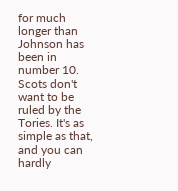for much longer than Johnson has been in number 10. Scots don't want to be ruled by the Tories. It's as simple as that, and you can hardly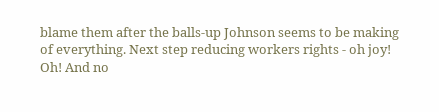blame them after the balls-up Johnson seems to be making of everything. Next step reducing workers rights - oh joy! Oh! And no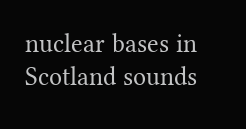nuclear bases in Scotland sounds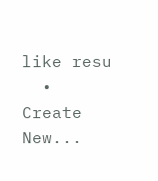like resu
  • Create New...